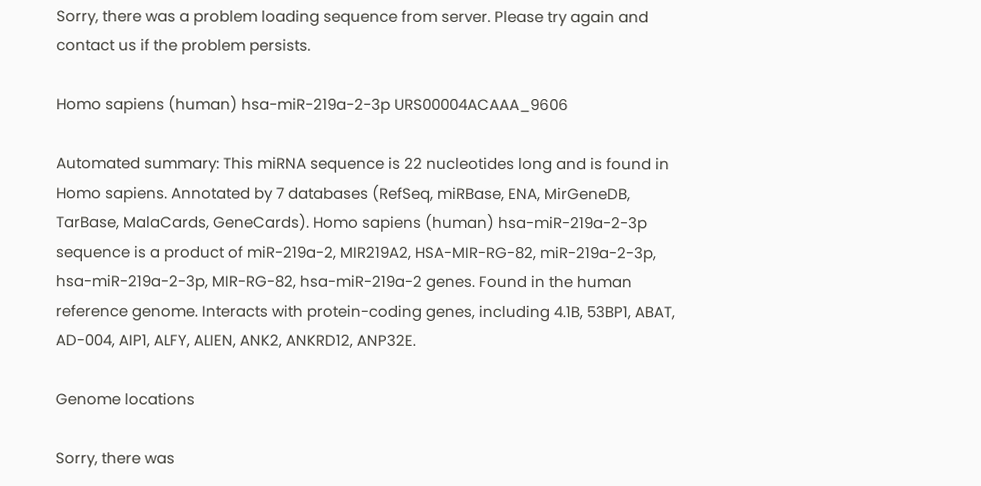Sorry, there was a problem loading sequence from server. Please try again and contact us if the problem persists.

Homo sapiens (human) hsa-miR-219a-2-3p URS00004ACAAA_9606

Automated summary: This miRNA sequence is 22 nucleotides long and is found in Homo sapiens. Annotated by 7 databases (RefSeq, miRBase, ENA, MirGeneDB, TarBase, MalaCards, GeneCards). Homo sapiens (human) hsa-miR-219a-2-3p sequence is a product of miR-219a-2, MIR219A2, HSA-MIR-RG-82, miR-219a-2-3p, hsa-miR-219a-2-3p, MIR-RG-82, hsa-miR-219a-2 genes. Found in the human reference genome. Interacts with protein-coding genes, including 4.1B, 53BP1, ABAT, AD-004, AIP1, ALFY, ALIEN, ANK2, ANKRD12, ANP32E.

Genome locations

Sorry, there was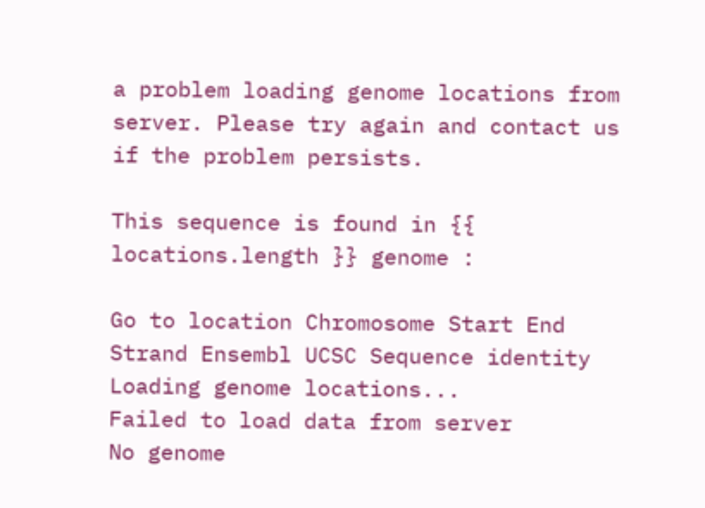a problem loading genome locations from server. Please try again and contact us if the problem persists.

This sequence is found in {{ locations.length }} genome :

Go to location Chromosome Start End Strand Ensembl UCSC Sequence identity
Loading genome locations...
Failed to load data from server
No genome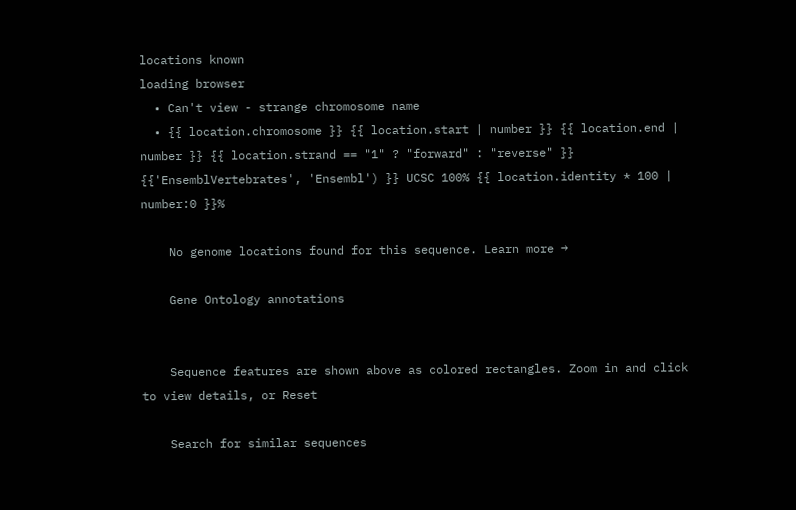locations known
loading browser
  • Can't view - strange chromosome name
  • {{ location.chromosome }} {{ location.start | number }} {{ location.end | number }} {{ location.strand == "1" ? "forward" : "reverse" }} {{'EnsemblVertebrates', 'Ensembl') }} UCSC 100% {{ location.identity * 100 | number:0 }}%

    No genome locations found for this sequence. Learn more →

    Gene Ontology annotations


    Sequence features are shown above as colored rectangles. Zoom in and click to view details, or Reset

    Search for similar sequences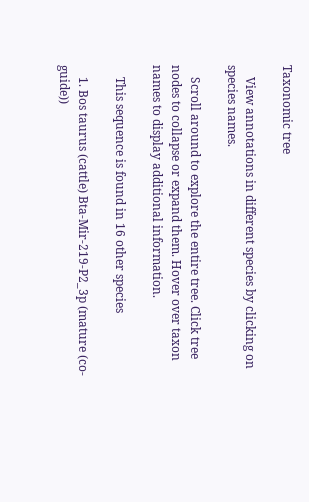Taxonomic tree

    View annotations in different species by clicking on species names.

    Scroll around to explore the entire tree. Click tree nodes to collapse or expand them. Hover over taxon names to display additional information.

    This sequence is found in 16 other species

    1. Bos taurus (cattle) Bta-Mir-219-P2_3p (mature (co-guide))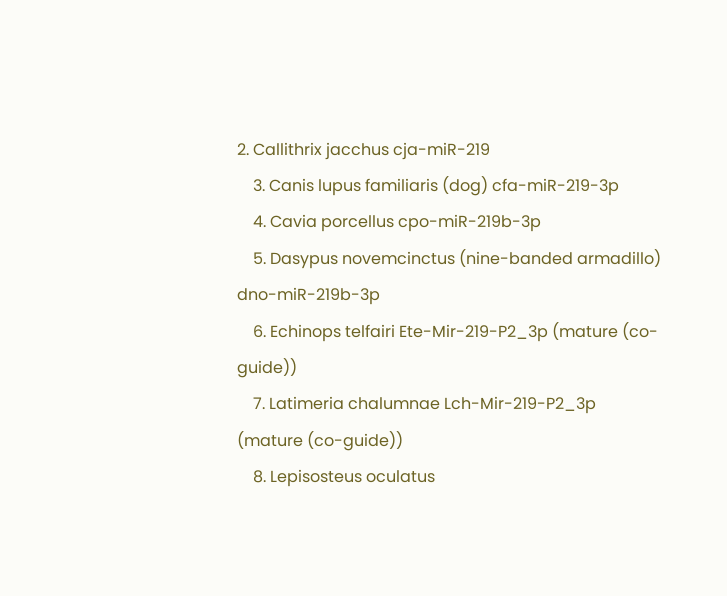2. Callithrix jacchus cja-miR-219
    3. Canis lupus familiaris (dog) cfa-miR-219-3p
    4. Cavia porcellus cpo-miR-219b-3p
    5. Dasypus novemcinctus (nine-banded armadillo) dno-miR-219b-3p
    6. Echinops telfairi Ete-Mir-219-P2_3p (mature (co-guide))
    7. Latimeria chalumnae Lch-Mir-219-P2_3p (mature (co-guide))
    8. Lepisosteus oculatus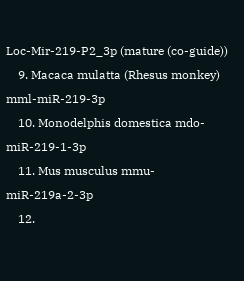Loc-Mir-219-P2_3p (mature (co-guide))
    9. Macaca mulatta (Rhesus monkey) mml-miR-219-3p
    10. Monodelphis domestica mdo-miR-219-1-3p
    11. Mus musculus mmu-miR-219a-2-3p
    12.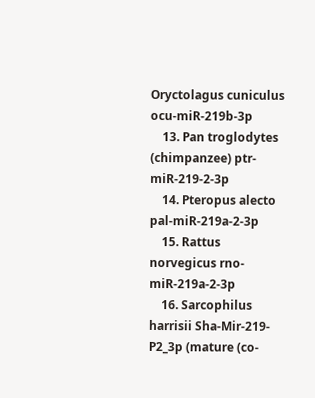Oryctolagus cuniculus ocu-miR-219b-3p
    13. Pan troglodytes (chimpanzee) ptr-miR-219-2-3p
    14. Pteropus alecto pal-miR-219a-2-3p
    15. Rattus norvegicus rno-miR-219a-2-3p
    16. Sarcophilus harrisii Sha-Mir-219-P2_3p (mature (co-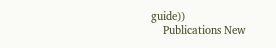guide))
    Publications New